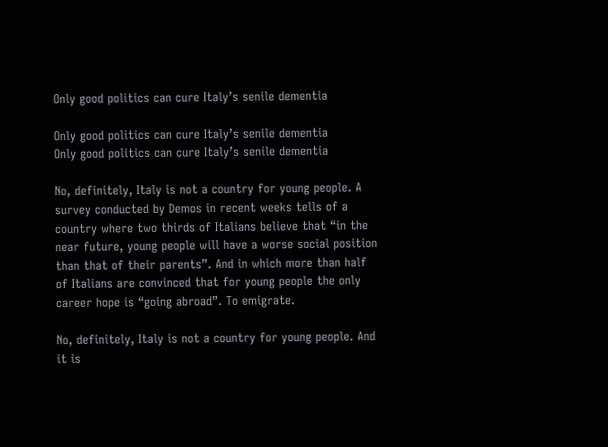Only good politics can cure Italy’s senile dementia

Only good politics can cure Italy’s senile dementia
Only good politics can cure Italy’s senile dementia

No, definitely, Italy is not a country for young people. A survey conducted by Demos in recent weeks tells of a country where two thirds of Italians believe that “in the near future, young people will have a worse social position than that of their parents”. And in which more than half of Italians are convinced that for young people the only career hope is “going abroad”. To emigrate.

No, definitely, Italy is not a country for young people. And it is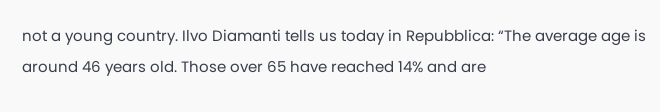not a young country. Ilvo Diamanti tells us today in Repubblica: “The average age is around 46 years old. Those over 65 have reached 14% and are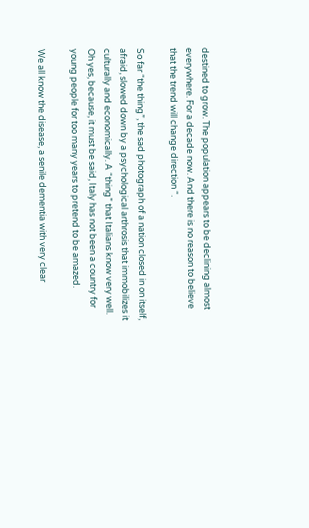destined to grow. The population appears to be declining almost everywhere. For a decade now. And there is no reason to believe that the trend will change direction “.

So far “the thing”, the sad photograph of a nation closed in on itself, afraid, slowed down by a psychological arthrosis that immobilizes it culturally and economically. A “thing” that Italians know very well. Oh yes, because, it must be said, Italy has not been a country for young people for too many years to pretend to be amazed.

We all know the disease, a senile dementia with very clear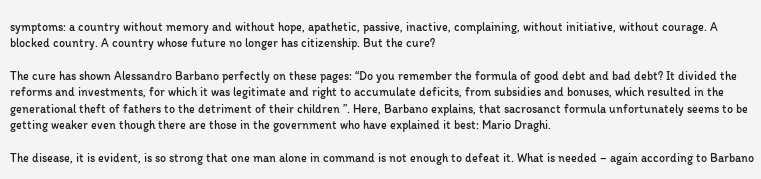symptoms: a country without memory and without hope, apathetic, passive, inactive, complaining, without initiative, without courage. A blocked country. A country whose future no longer has citizenship. But the cure?

The cure has shown Alessandro Barbano perfectly on these pages: “Do you remember the formula of good debt and bad debt? It divided the reforms and investments, for which it was legitimate and right to accumulate deficits, from subsidies and bonuses, which resulted in the generational theft of fathers to the detriment of their children ”. Here, Barbano explains, that sacrosanct formula unfortunately seems to be getting weaker even though there are those in the government who have explained it best: Mario Draghi.

The disease, it is evident, is so strong that one man alone in command is not enough to defeat it. What is needed – again according to Barbano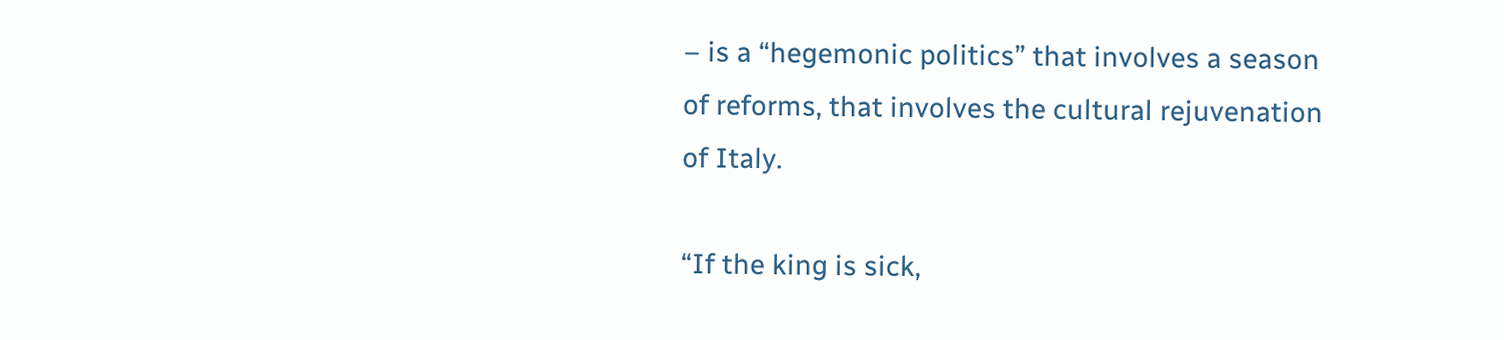– is a “hegemonic politics” that involves a season of reforms, that involves the cultural rejuvenation of Italy.

“If the king is sick,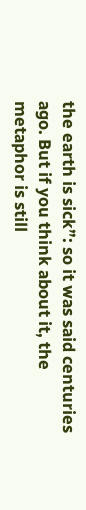the earth is sick”: so it was said centuries ago. But if you think about it, the metaphor is still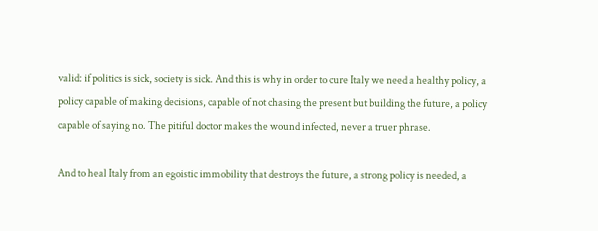valid: if politics is sick, society is sick. And this is why in order to cure Italy we need a healthy policy, a policy capable of making decisions, capable of not chasing the present but building the future, a policy capable of saying no. The pitiful doctor makes the wound infected, never a truer phrase.

And to heal Italy from an egoistic immobility that destroys the future, a strong policy is needed, a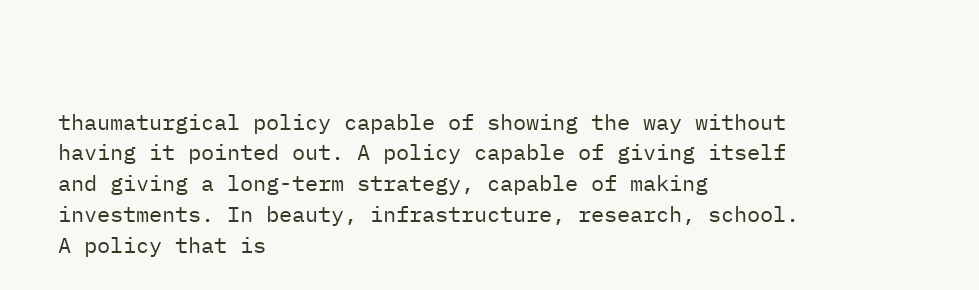thaumaturgical policy capable of showing the way without having it pointed out. A policy capable of giving itself and giving a long-term strategy, capable of making investments. In beauty, infrastructure, research, school. A policy that is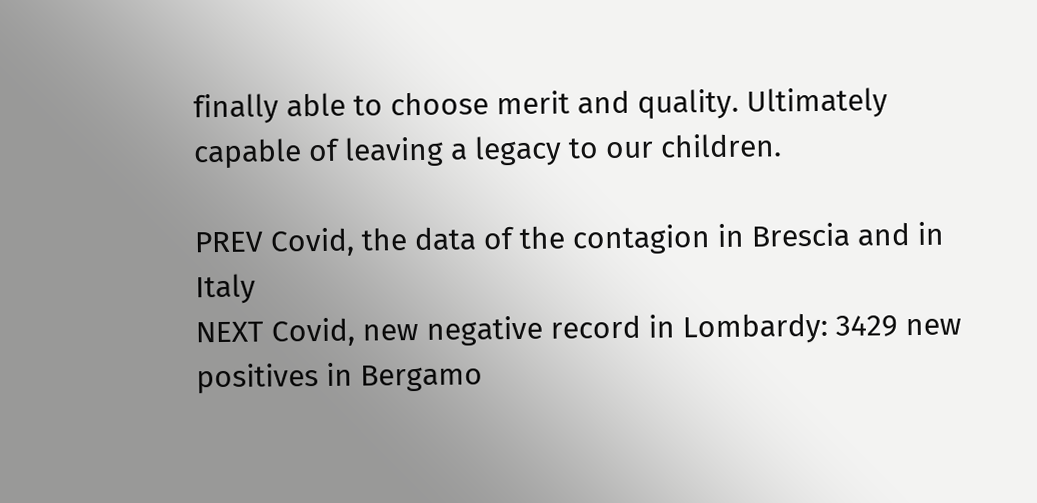finally able to choose merit and quality. Ultimately capable of leaving a legacy to our children.

PREV Covid, the data of the contagion in Brescia and in Italy
NEXT Covid, new negative record in Lombardy: 3429 new positives in Bergamo